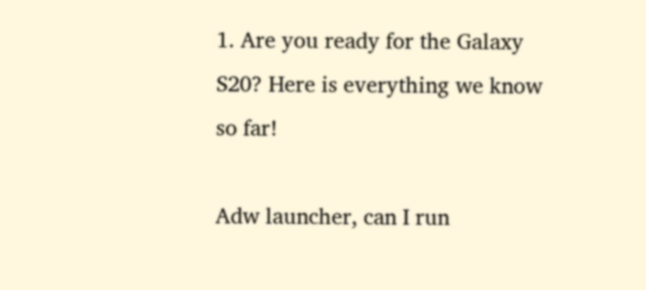1. Are you ready for the Galaxy S20? Here is everything we know so far!

Adw launcher, can I run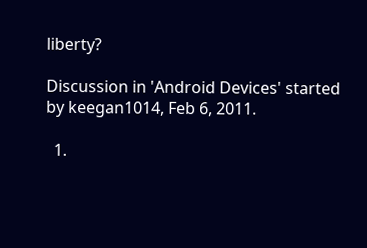liberty?

Discussion in 'Android Devices' started by keegan1014, Feb 6, 2011.

  1.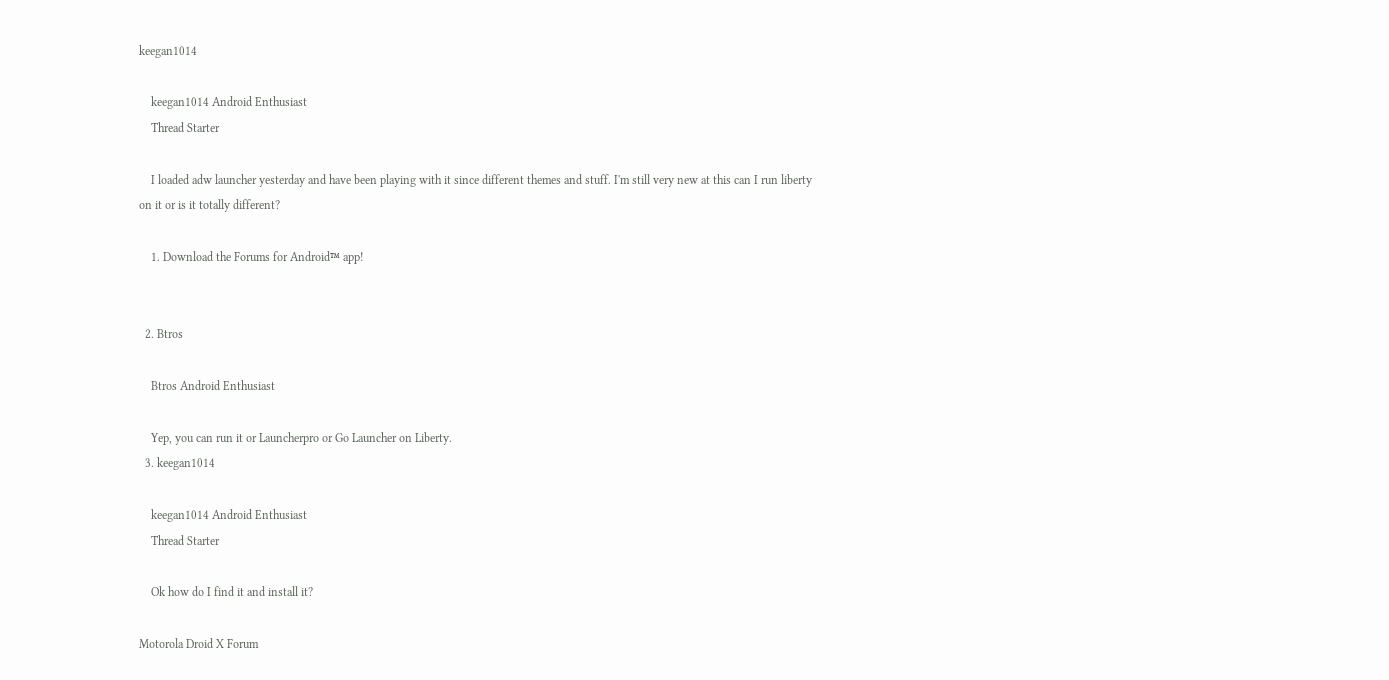keegan1014

    keegan1014 Android Enthusiast
    Thread Starter

    I loaded adw launcher yesterday and have been playing with it since different themes and stuff. I'm still very new at this can I run liberty on it or is it totally different?

    1. Download the Forums for Android™ app!


  2. Btros

    Btros Android Enthusiast

    Yep, you can run it or Launcherpro or Go Launcher on Liberty.
  3. keegan1014

    keegan1014 Android Enthusiast
    Thread Starter

    Ok how do I find it and install it?

Motorola Droid X Forum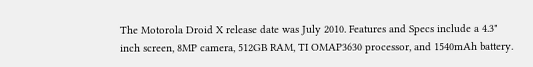The Motorola Droid X release date was July 2010. Features and Specs include a 4.3" inch screen, 8MP camera, 512GB RAM, TI OMAP3630 processor, and 1540mAh battery.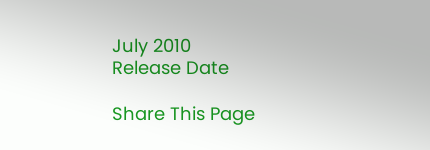July 2010
Release Date

Share This Page